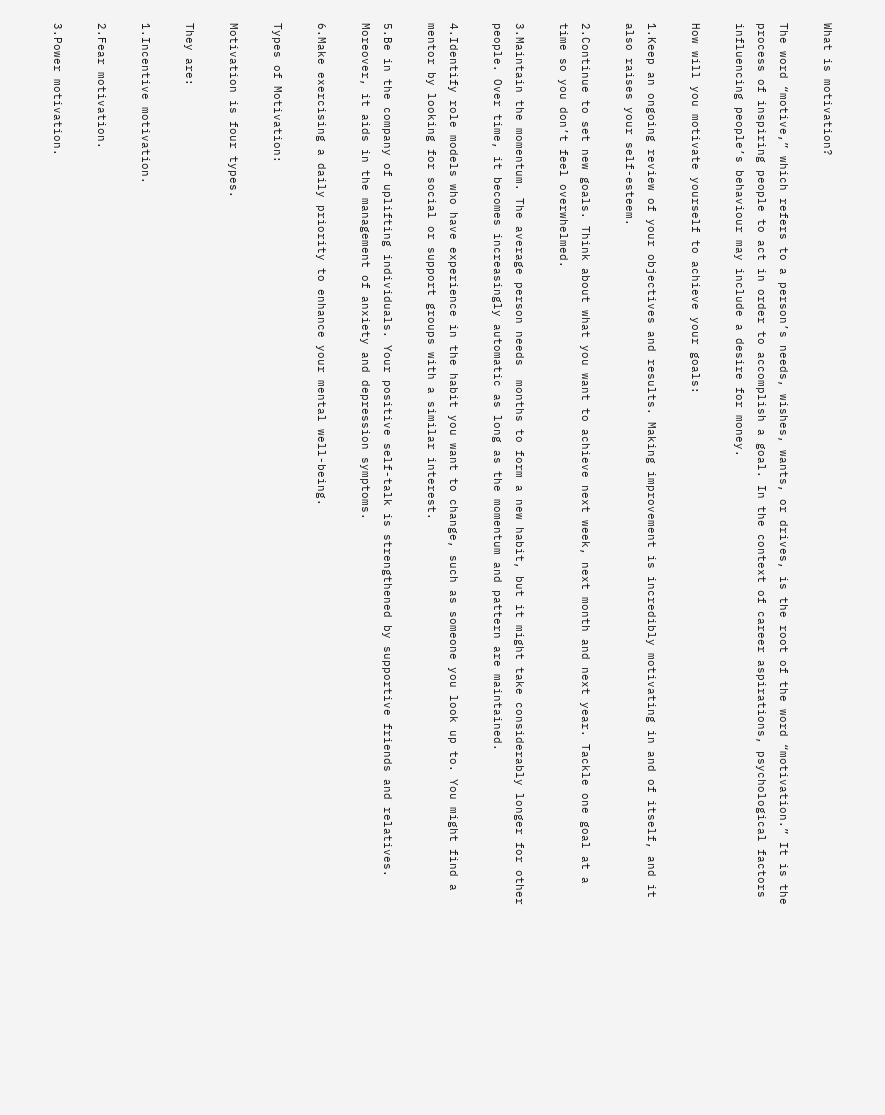What is motivation?

The word “motive,” which refers to a person’s needs, wishes, wants, or drives, is the root of the word “motivation.” It is the process of inspiring people to act in order to accomplish a goal. In the context of career aspirations, psychological factors influencing people’s behaviour may include a desire for money.

How will you motivate yourself to achieve your goals:

1.Keep an ongoing review of your objectives and results. Making improvement is incredibly motivating in and of itself, and it also raises your self-esteem.

2.Continue to set new goals. Think about what you want to achieve next week, next month and next year. Tackle one goal at a time so you don’t feel overwhelmed.

3.Maintain the momentum. The average person needs  months to form a new habit, but it might take considerably longer for other people. Over time, it becomes increasingly automatic as long as the momentum and pattern are maintained.

4.Identify role models who have experience in the habit you want to change, such as someone you look up to. You might find a mentor by looking for social or support groups with a similar interest.

5.Be in the company of uplifting individuals. Your positive self-talk is strengthened by supportive friends and relatives. Moreover, it aids in the management of anxiety and depression symptoms.

6.Make exercising a daily priority to enhance your mental well-being.

Types of Motivation:

Motivation is four types.

They are:

1.Incentive motivation.

2.Fear motivation.

3.Power motivation.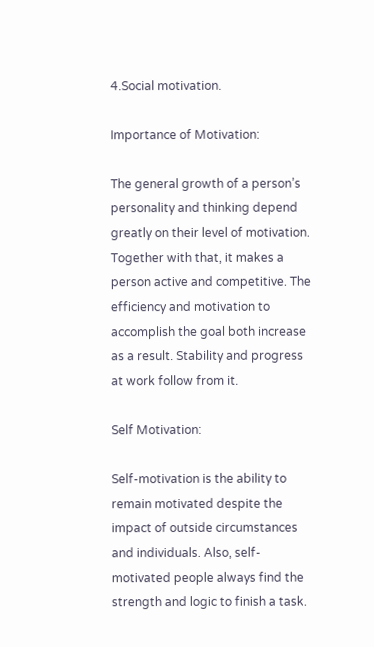4.Social motivation.

Importance of Motivation:

The general growth of a person’s personality and thinking depend greatly on their level of motivation. Together with that, it makes a person active and competitive. The efficiency and motivation to accomplish the goal both increase as a result. Stability and progress at work follow from it.

Self Motivation:

Self-motivation is the ability to remain motivated despite the impact of outside circumstances and individuals. Also, self-motivated people always find the strength and logic to finish a task.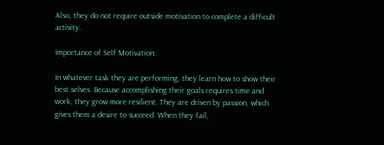Also, they do not require outside motivation to complete a difficult activity.

Importance of Self Motivation:

In whatever task they are performing, they learn how to show their best selves. Because accomplishing their goals requires time and work, they grow more resilient. They are driven by passion, which gives them a desire to succeed. When they fail,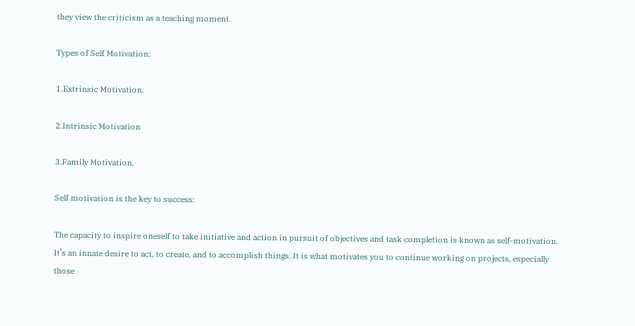they view the criticism as a teaching moment.

Types of Self Motivation:

1.Extrinsic Motivation.

2.Intrinsic Motivation

3.Family Motivation.

Self motivation is the key to success:

The capacity to inspire oneself to take initiative and action in pursuit of objectives and task completion is known as self-motivation. It’s an innate desire to act, to create, and to accomplish things. It is what motivates you to continue working on projects, especially those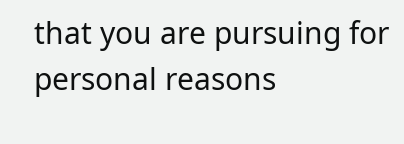that you are pursuing for personal reasons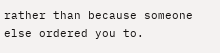rather than because someone else ordered you to.